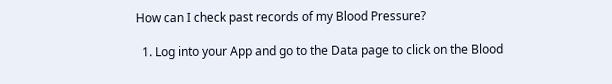How can I check past records of my Blood Pressure?

  1. Log into your App and go to the Data page to click on the Blood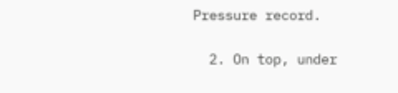Pressure record.

  2. On top, under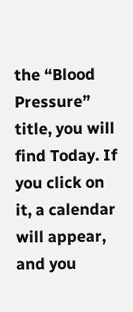the “Blood Pressure” title, you will find Today. If you click on it, a calendar will appear, and you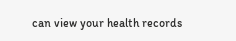can view your health records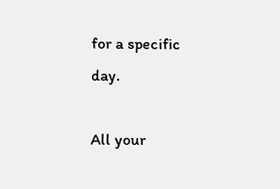for a specific day.

All your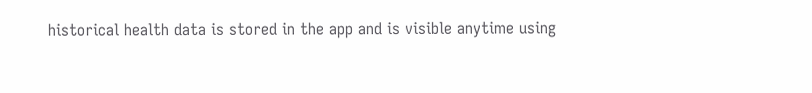historical health data is stored in the app and is visible anytime using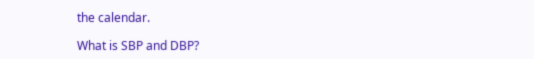the calendar.

What is SBP and DBP?